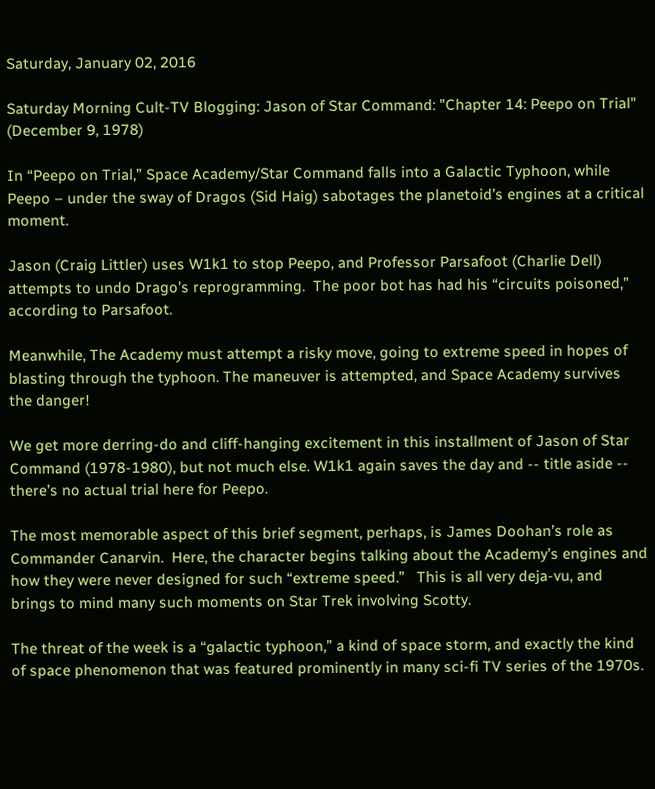Saturday, January 02, 2016

Saturday Morning Cult-TV Blogging: Jason of Star Command: "Chapter 14: Peepo on Trial" (December 9, 1978)

In “Peepo on Trial,” Space Academy/Star Command falls into a Galactic Typhoon, while Peepo – under the sway of Dragos (Sid Haig) sabotages the planetoid’s engines at a critical moment.

Jason (Craig Littler) uses W1k1 to stop Peepo, and Professor Parsafoot (Charlie Dell) attempts to undo Drago’s reprogramming.  The poor bot has had his “circuits poisoned,” according to Parsafoot.

Meanwhile, The Academy must attempt a risky move, going to extreme speed in hopes of blasting through the typhoon. The maneuver is attempted, and Space Academy survives the danger!

We get more derring-do and cliff-hanging excitement in this installment of Jason of Star Command (1978-1980), but not much else. W1k1 again saves the day and -- title aside -- there’s no actual trial here for Peepo.

The most memorable aspect of this brief segment, perhaps, is James Doohan’s role as Commander Canarvin.  Here, the character begins talking about the Academy’s engines and how they were never designed for such “extreme speed.”   This is all very deja-vu, and brings to mind many such moments on Star Trek involving Scotty.

The threat of the week is a “galactic typhoon,” a kind of space storm, and exactly the kind of space phenomenon that was featured prominently in many sci-fi TV series of the 1970s.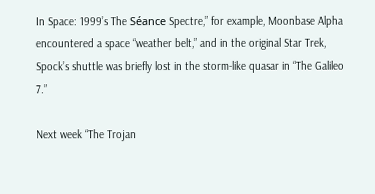In Space: 1999’s The Séance Spectre,” for example, Moonbase Alpha encountered a space “weather belt,” and in the original Star Trek, Spock’s shuttle was briefly lost in the storm-like quasar in “The Galileo 7.”

Next week “The Trojan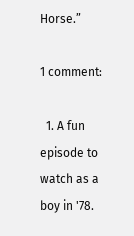Horse.”

1 comment:

  1. A fun episode to watch as a boy in '78.